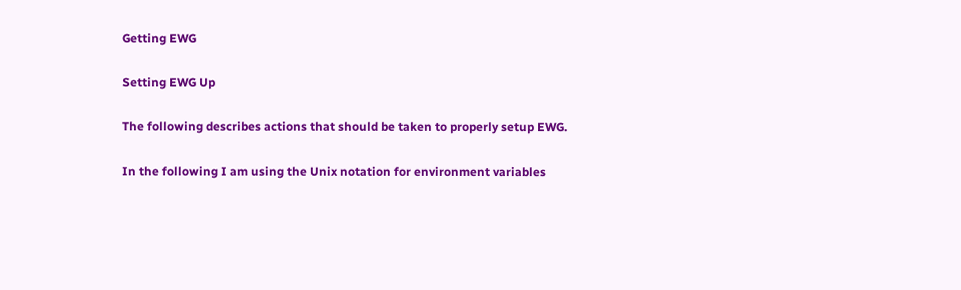Getting EWG

Setting EWG Up

The following describes actions that should be taken to properly setup EWG.

In the following I am using the Unix notation for environment variables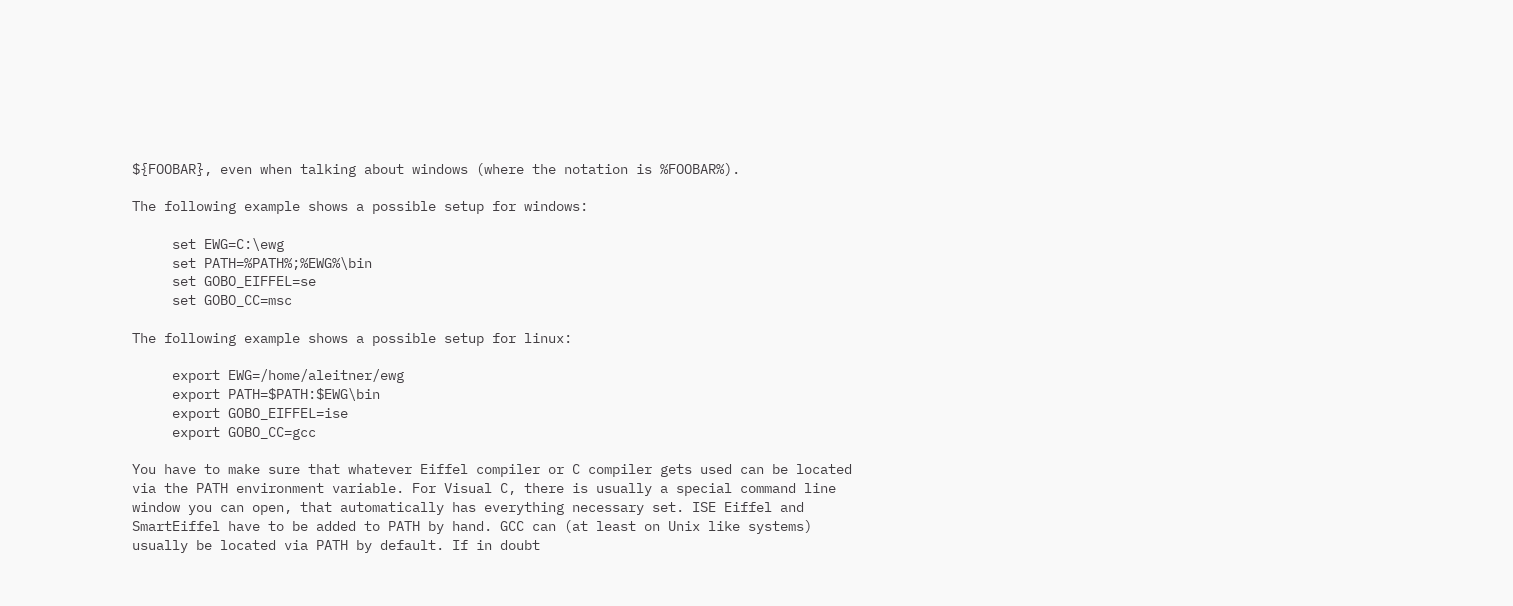${FOOBAR}, even when talking about windows (where the notation is %FOOBAR%).

The following example shows a possible setup for windows:

     set EWG=C:\ewg
     set PATH=%PATH%;%EWG%\bin
     set GOBO_EIFFEL=se
     set GOBO_CC=msc

The following example shows a possible setup for linux:

     export EWG=/home/aleitner/ewg
     export PATH=$PATH:$EWG\bin
     export GOBO_EIFFEL=ise
     export GOBO_CC=gcc

You have to make sure that whatever Eiffel compiler or C compiler gets used can be located via the PATH environment variable. For Visual C, there is usually a special command line window you can open, that automatically has everything necessary set. ISE Eiffel and SmartEiffel have to be added to PATH by hand. GCC can (at least on Unix like systems) usually be located via PATH by default. If in doubt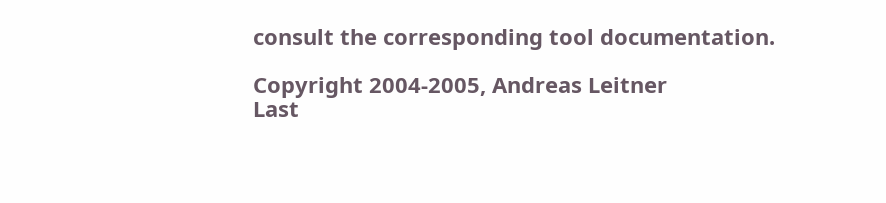consult the corresponding tool documentation.

Copyright 2004-2005, Andreas Leitner
Last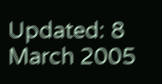Updated: 8 March 2005